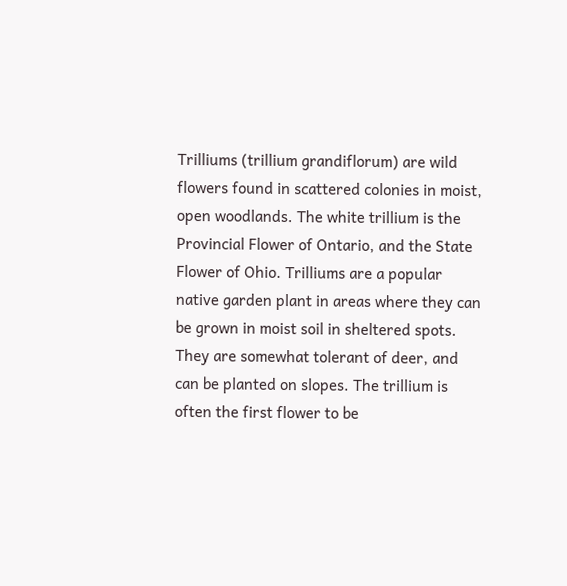Trilliums (trillium grandiflorum) are wild flowers found in scattered colonies in moist, open woodlands. The white trillium is the Provincial Flower of Ontario, and the State Flower of Ohio. Trilliums are a popular native garden plant in areas where they can be grown in moist soil in sheltered spots. They are somewhat tolerant of deer, and can be planted on slopes. The trillium is often the first flower to be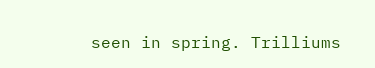seen in spring. Trilliums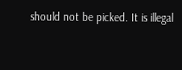should not be picked. It is illegal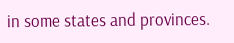in some states and provinces.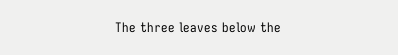The three leaves below the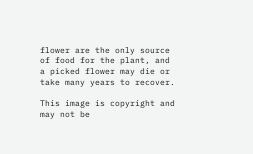flower are the only source of food for the plant, and a picked flower may die or take many years to recover.

This image is copyright and may not be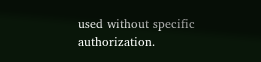used without specific authorization.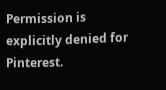Permission is explicitly denied for Pinterest.